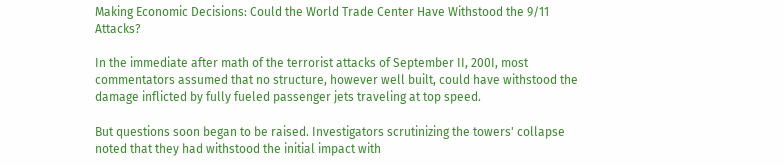Making Economic Decisions: Could the World Trade Center Have Withstood the 9/11 Attacks?

In the immediate after math of the terrorist attacks of September II, 200I, most commentators assumed that no structure, however well built, could have withstood the damage inflicted by fully fueled passenger jets traveling at top speed.

But questions soon began to be raised. Investigators scrutinizing the towers' collapse noted that they had withstood the initial impact with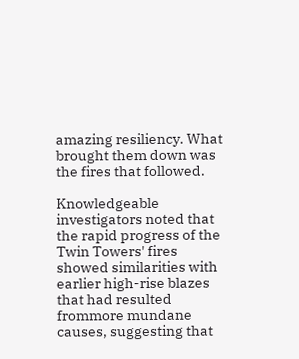amazing resiliency. What brought them down was the fires that followed.

Knowledgeable investigators noted that the rapid progress of the Twin Towers' fires showed similarities with earlier high-rise blazes that had resulted frommore mundane causes, suggesting that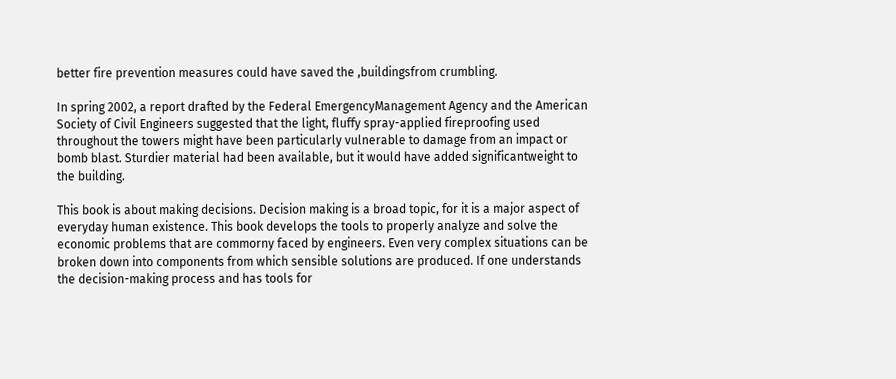better fire prevention measures could have saved the ,buildingsfrom crumbling.

In spring 2002, a report drafted by the Federal EmergencyManagement Agency and the American Society of Civil Engineers suggested that the light, fluffy spray-applied fireproofing used throughout the towers might have been particularly vulnerable to damage from an impact or bomb blast. Sturdier material had been available, but it would have added significantweight to the building.

This book is about making decisions. Decision making is a broad topic, for it is a major aspect of everyday human existence. This book develops the tools to properly analyze and solve the economic problems that are commorny faced by engineers. Even very complex situations can be broken down into components from which sensible solutions are produced. If one understands the decision-making process and has tools for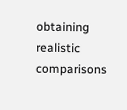obtaining realistic comparisons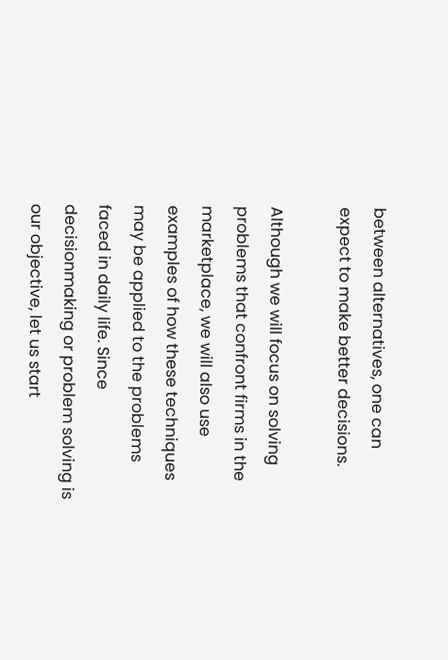between alternatives, one can expect to make better decisions.

Although we will focus on solving problems that confront firms in the marketplace, we will also use examples of how these techniques may be applied to the problems faced in daily life. Since decisionmaking or problem solving is our objective, let us start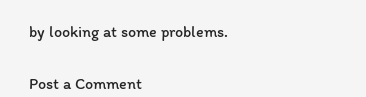by looking at some problems.


Post a Comment